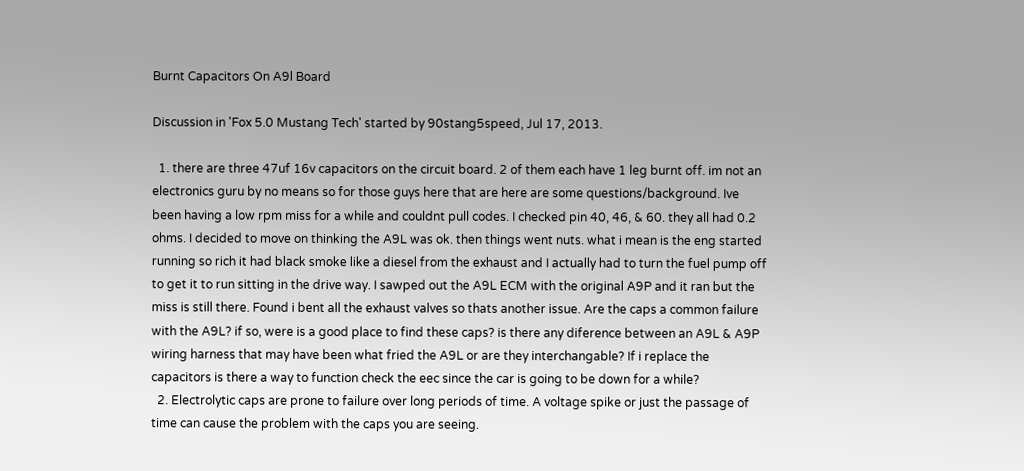Burnt Capacitors On A9l Board

Discussion in 'Fox 5.0 Mustang Tech' started by 90stang5speed, Jul 17, 2013.

  1. there are three 47uf 16v capacitors on the circuit board. 2 of them each have 1 leg burnt off. im not an electronics guru by no means so for those guys here that are here are some questions/background. Ive been having a low rpm miss for a while and couldnt pull codes. I checked pin 40, 46, & 60. they all had 0.2 ohms. I decided to move on thinking the A9L was ok. then things went nuts. what i mean is the eng started running so rich it had black smoke like a diesel from the exhaust and I actually had to turn the fuel pump off to get it to run sitting in the drive way. I sawped out the A9L ECM with the original A9P and it ran but the miss is still there. Found i bent all the exhaust valves so thats another issue. Are the caps a common failure with the A9L? if so, were is a good place to find these caps? is there any diference between an A9L & A9P wiring harness that may have been what fried the A9L or are they interchangable? If i replace the capacitors is there a way to function check the eec since the car is going to be down for a while?
  2. Electrolytic caps are prone to failure over long periods of time. A voltage spike or just the passage of time can cause the problem with the caps you are seeing.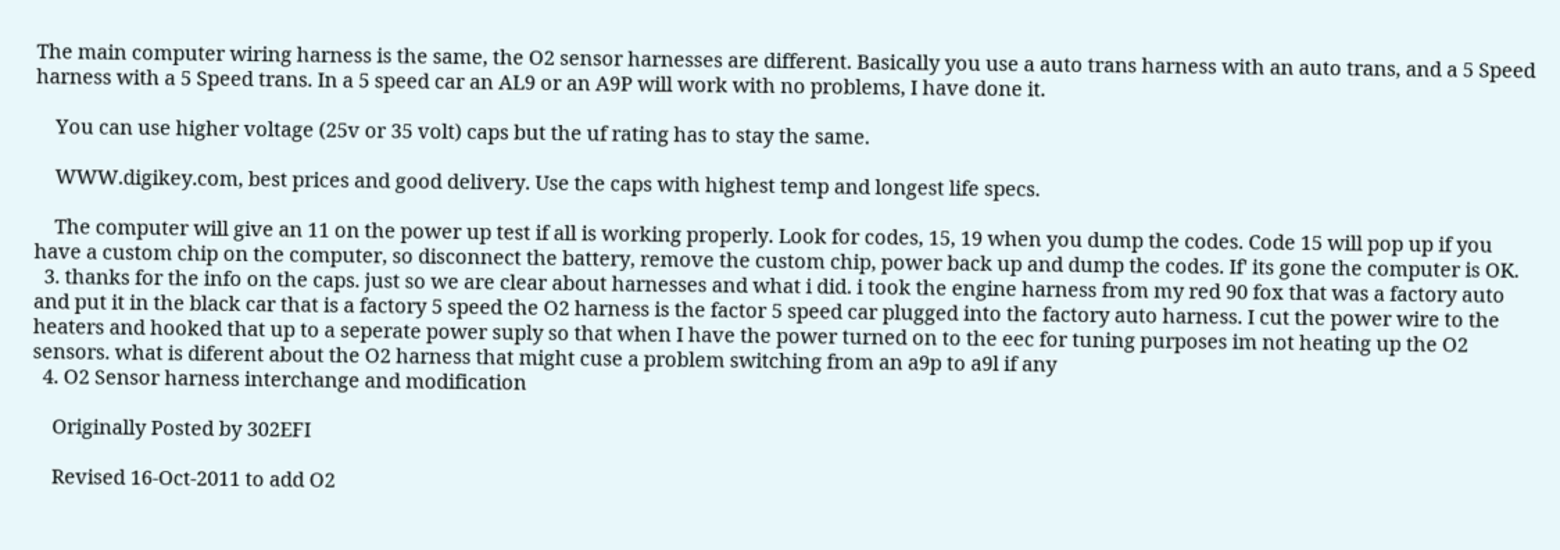The main computer wiring harness is the same, the O2 sensor harnesses are different. Basically you use a auto trans harness with an auto trans, and a 5 Speed harness with a 5 Speed trans. In a 5 speed car an AL9 or an A9P will work with no problems, I have done it.

    You can use higher voltage (25v or 35 volt) caps but the uf rating has to stay the same.

    WWW.digikey.com, best prices and good delivery. Use the caps with highest temp and longest life specs.

    The computer will give an 11 on the power up test if all is working properly. Look for codes, 15, 19 when you dump the codes. Code 15 will pop up if you have a custom chip on the computer, so disconnect the battery, remove the custom chip, power back up and dump the codes. If' its gone the computer is OK.
  3. thanks for the info on the caps. just so we are clear about harnesses and what i did. i took the engine harness from my red 90 fox that was a factory auto and put it in the black car that is a factory 5 speed the O2 harness is the factor 5 speed car plugged into the factory auto harness. I cut the power wire to the heaters and hooked that up to a seperate power suply so that when I have the power turned on to the eec for tuning purposes im not heating up the O2 sensors. what is diferent about the O2 harness that might cuse a problem switching from an a9p to a9l if any
  4. O2 Sensor harness interchange and modification

    Originally Posted by 302EFI

    Revised 16-Oct-2011 to add O2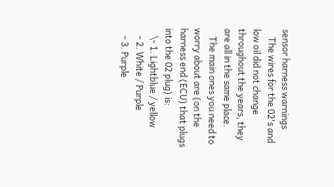sensor harness warnings
    The wires for the 02's and low oil did not change throughout the years, they are all in the same place.
    The main ones you need to worry about are (on the harness end (ECU) that plugs into the 02 plug) is:
    \- 1. Lightblue / yellow
    - 2. White / Purple
    - 3. Purple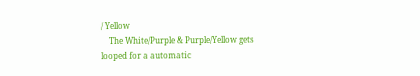/ Yellow
    The White/Purple & Purple/Yellow gets looped for a automatic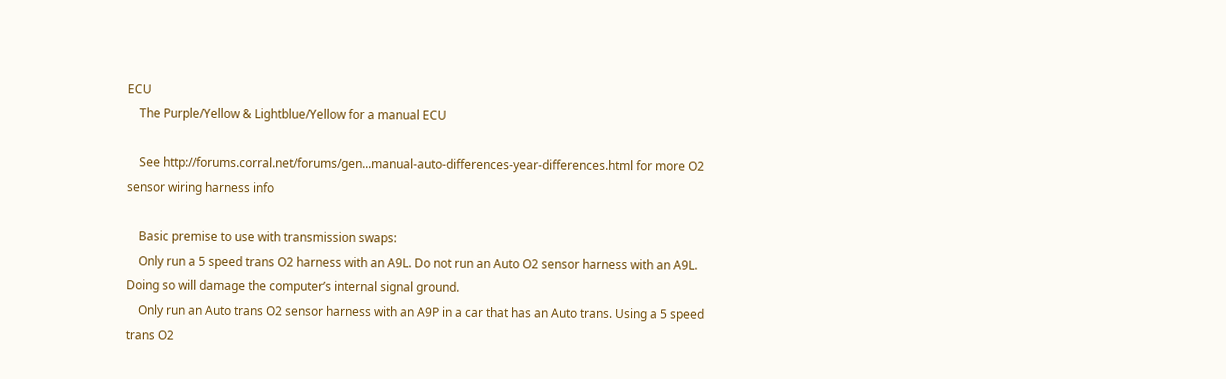ECU
    The Purple/Yellow & Lightblue/Yellow for a manual ECU

    See http://forums.corral.net/forums/gen...manual-auto-differences-year-differences.html for more O2 sensor wiring harness info

    Basic premise to use with transmission swaps:
    Only run a 5 speed trans O2 harness with an A9L. Do not run an Auto O2 sensor harness with an A9L. Doing so will damage the computer’s internal signal ground.
    Only run an Auto trans O2 sensor harness with an A9P in a car that has an Auto trans. Using a 5 speed trans O2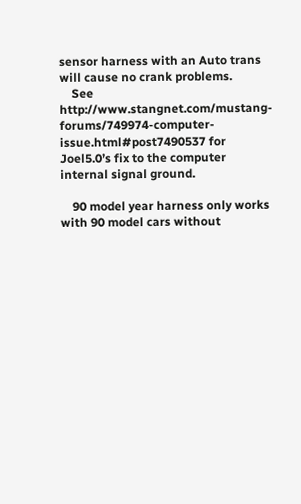sensor harness with an Auto trans will cause no crank problems.
    See http://www.stangnet.com/mustang-forums/749974-computer-issue.html#post7490537 for Joel5.0’s fix to the computer internal signal ground.

    90 model year harness only works with 90 model cars without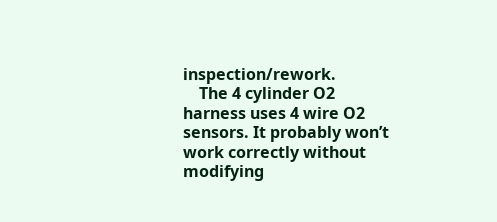inspection/rework.
    The 4 cylinder O2 harness uses 4 wire O2 sensors. It probably won’t work correctly without modifying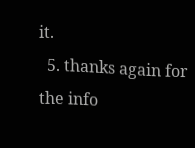it.
  5. thanks again for the info